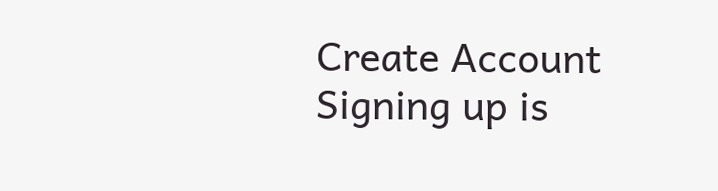Create Account
Signing up is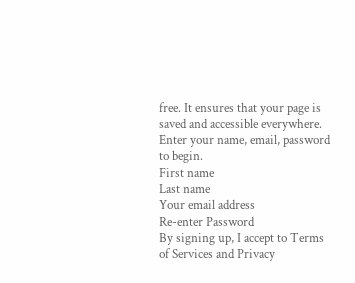free. It ensures that your page is saved and accessible everywhere. Enter your name, email, password to begin.
First name
Last name
Your email address
Re-enter Password
By signing up, I accept to Terms of Services and Privacy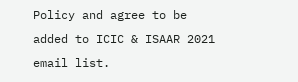Policy and agree to be added to ICIC & ISAAR 2021 email list.